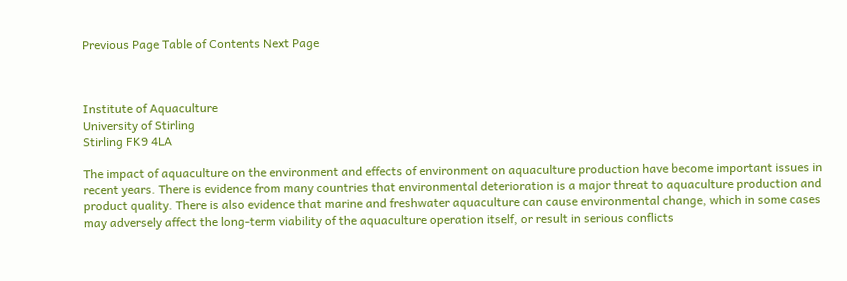Previous Page Table of Contents Next Page



Institute of Aquaculture
University of Stirling
Stirling FK9 4LA

The impact of aquaculture on the environment and effects of environment on aquaculture production have become important issues in recent years. There is evidence from many countries that environmental deterioration is a major threat to aquaculture production and product quality. There is also evidence that marine and freshwater aquaculture can cause environmental change, which in some cases may adversely affect the long-term viability of the aquaculture operation itself, or result in serious conflicts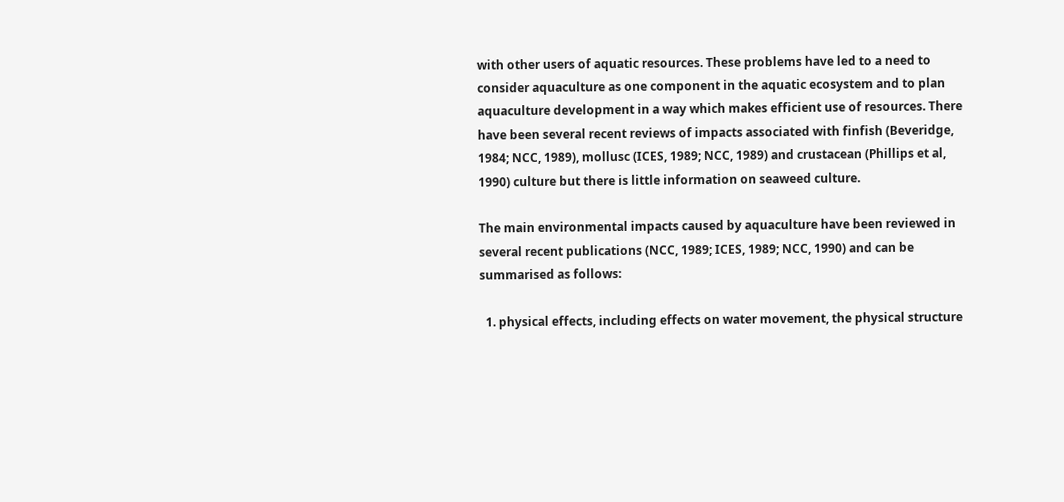with other users of aquatic resources. These problems have led to a need to consider aquaculture as one component in the aquatic ecosystem and to plan aquaculture development in a way which makes efficient use of resources. There have been several recent reviews of impacts associated with finfish (Beveridge, 1984; NCC, 1989), mollusc (ICES, 1989; NCC, 1989) and crustacean (Phillips et al, 1990) culture but there is little information on seaweed culture.

The main environmental impacts caused by aquaculture have been reviewed in several recent publications (NCC, 1989; ICES, 1989; NCC, 1990) and can be summarised as follows:

  1. physical effects, including effects on water movement, the physical structure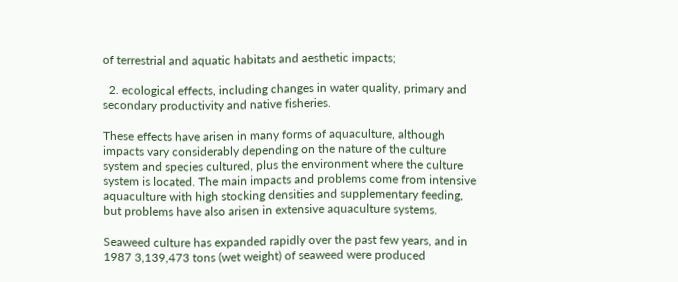of terrestrial and aquatic habitats and aesthetic impacts;

  2. ecological effects, including changes in water quality, primary and secondary productivity and native fisheries.

These effects have arisen in many forms of aquaculture, although impacts vary considerably depending on the nature of the culture system and species cultured, plus the environment where the culture system is located. The main impacts and problems come from intensive aquaculture with high stocking densities and supplementary feeding, but problems have also arisen in extensive aquaculture systems.

Seaweed culture has expanded rapidly over the past few years, and in 1987 3,139,473 tons (wet weight) of seaweed were produced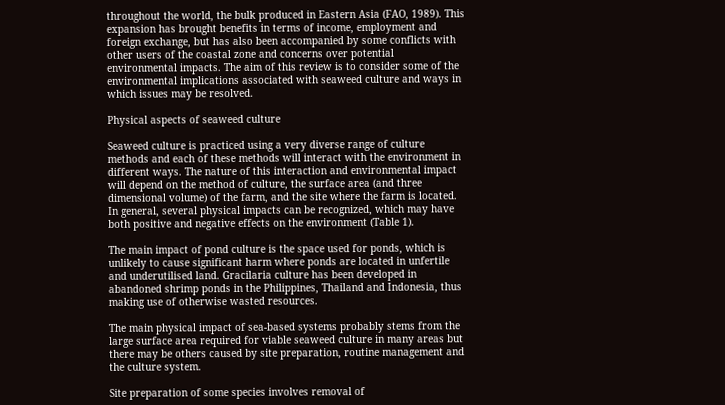throughout the world, the bulk produced in Eastern Asia (FAO, 1989). This expansion has brought benefits in terms of income, employment and foreign exchange, but has also been accompanied by some conflicts with other users of the coastal zone and concerns over potential environmental impacts. The aim of this review is to consider some of the environmental implications associated with seaweed culture and ways in which issues may be resolved.

Physical aspects of seaweed culture

Seaweed culture is practiced using a very diverse range of culture methods and each of these methods will interact with the environment in different ways. The nature of this interaction and environmental impact will depend on the method of culture, the surface area (and three dimensional volume) of the farm, and the site where the farm is located. In general, several physical impacts can be recognized, which may have both positive and negative effects on the environment (Table 1).

The main impact of pond culture is the space used for ponds, which is unlikely to cause significant harm where ponds are located in unfertile and underutilised land. Gracilaria culture has been developed in abandoned shrimp ponds in the Philippines, Thailand and Indonesia, thus making use of otherwise wasted resources.

The main physical impact of sea-based systems probably stems from the large surface area required for viable seaweed culture in many areas but there may be others caused by site preparation, routine management and the culture system.

Site preparation of some species involves removal of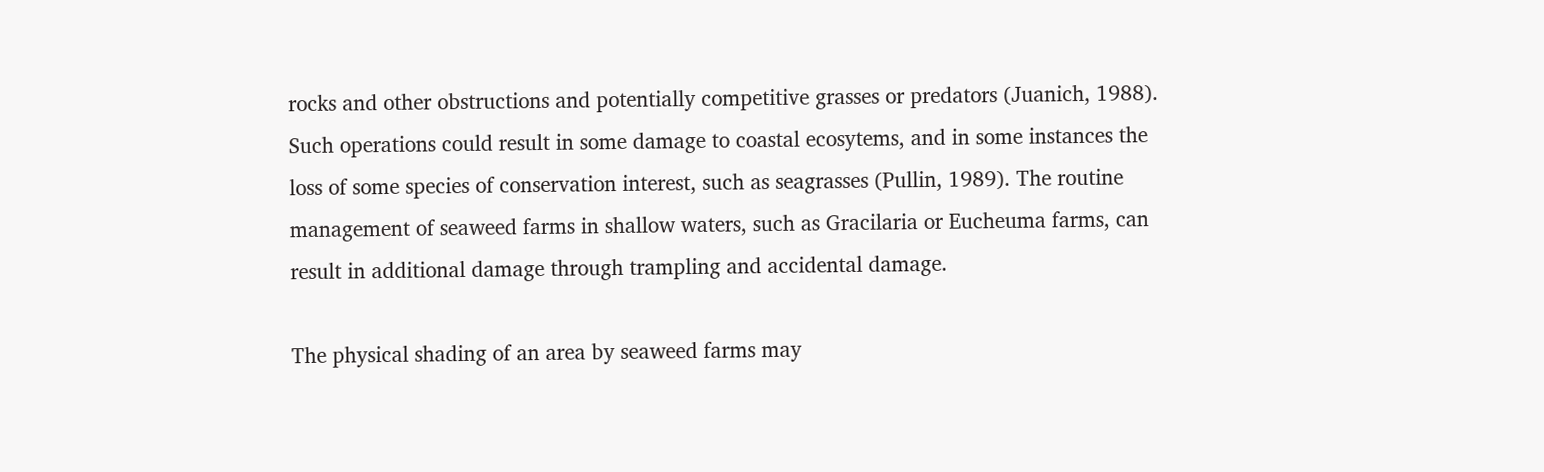rocks and other obstructions and potentially competitive grasses or predators (Juanich, 1988). Such operations could result in some damage to coastal ecosytems, and in some instances the loss of some species of conservation interest, such as seagrasses (Pullin, 1989). The routine management of seaweed farms in shallow waters, such as Gracilaria or Eucheuma farms, can result in additional damage through trampling and accidental damage.

The physical shading of an area by seaweed farms may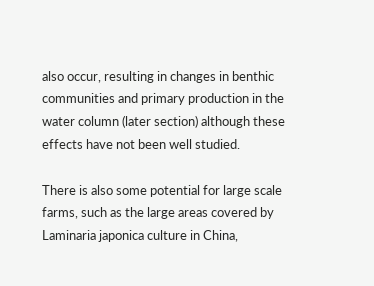also occur, resulting in changes in benthic communities and primary production in the water column (later section) although these effects have not been well studied.

There is also some potential for large scale farms, such as the large areas covered by Laminaria japonica culture in China,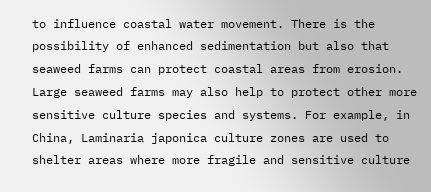to influence coastal water movement. There is the possibility of enhanced sedimentation but also that seaweed farms can protect coastal areas from erosion. Large seaweed farms may also help to protect other more sensitive culture species and systems. For example, in China, Laminaria japonica culture zones are used to shelter areas where more fragile and sensitive culture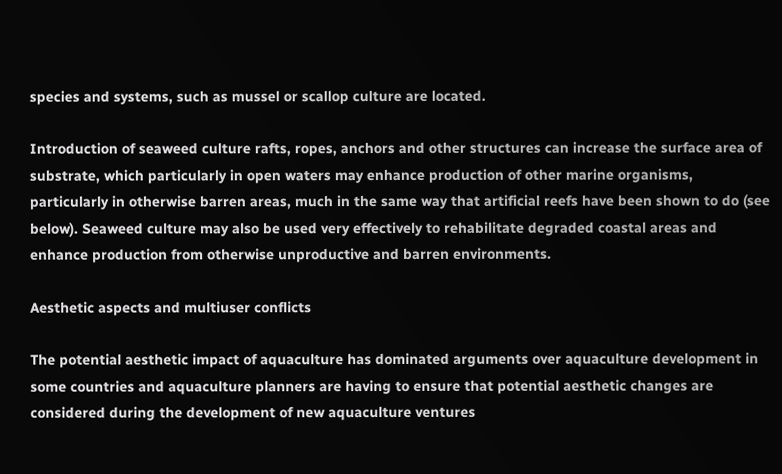species and systems, such as mussel or scallop culture are located.

Introduction of seaweed culture rafts, ropes, anchors and other structures can increase the surface area of substrate, which particularly in open waters may enhance production of other marine organisms, particularly in otherwise barren areas, much in the same way that artificial reefs have been shown to do (see below). Seaweed culture may also be used very effectively to rehabilitate degraded coastal areas and enhance production from otherwise unproductive and barren environments.

Aesthetic aspects and multiuser conflicts

The potential aesthetic impact of aquaculture has dominated arguments over aquaculture development in some countries and aquaculture planners are having to ensure that potential aesthetic changes are considered during the development of new aquaculture ventures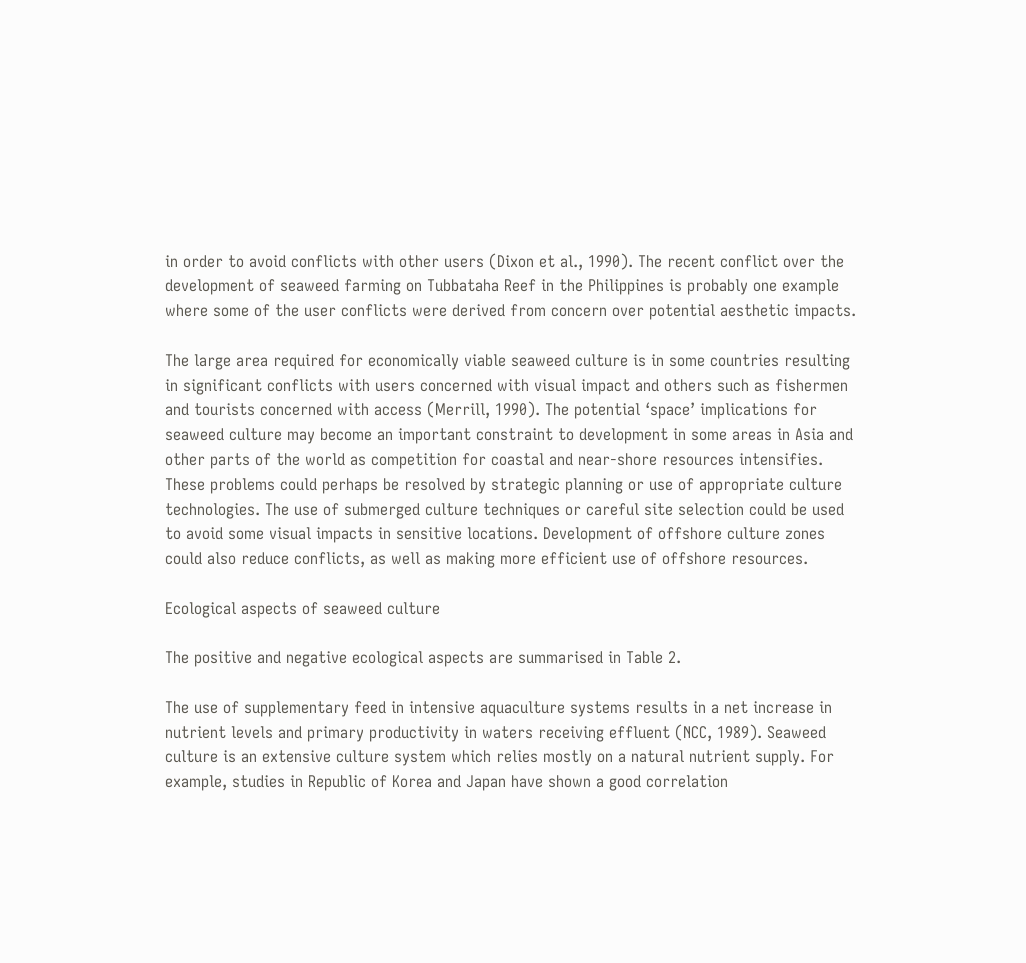in order to avoid conflicts with other users (Dixon et al., 1990). The recent conflict over the development of seaweed farming on Tubbataha Reef in the Philippines is probably one example where some of the user conflicts were derived from concern over potential aesthetic impacts.

The large area required for economically viable seaweed culture is in some countries resulting in significant conflicts with users concerned with visual impact and others such as fishermen and tourists concerned with access (Merrill, 1990). The potential ‘space’ implications for seaweed culture may become an important constraint to development in some areas in Asia and other parts of the world as competition for coastal and near-shore resources intensifies. These problems could perhaps be resolved by strategic planning or use of appropriate culture technologies. The use of submerged culture techniques or careful site selection could be used to avoid some visual impacts in sensitive locations. Development of offshore culture zones could also reduce conflicts, as well as making more efficient use of offshore resources.

Ecological aspects of seaweed culture

The positive and negative ecological aspects are summarised in Table 2.

The use of supplementary feed in intensive aquaculture systems results in a net increase in nutrient levels and primary productivity in waters receiving effluent (NCC, 1989). Seaweed culture is an extensive culture system which relies mostly on a natural nutrient supply. For example, studies in Republic of Korea and Japan have shown a good correlation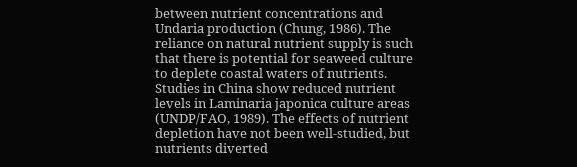between nutrient concentrations and Undaria production (Chung, 1986). The reliance on natural nutrient supply is such that there is potential for seaweed culture to deplete coastal waters of nutrients. Studies in China show reduced nutrient levels in Laminaria japonica culture areas (UNDP/FAO, 1989). The effects of nutrient depletion have not been well-studied, but nutrients diverted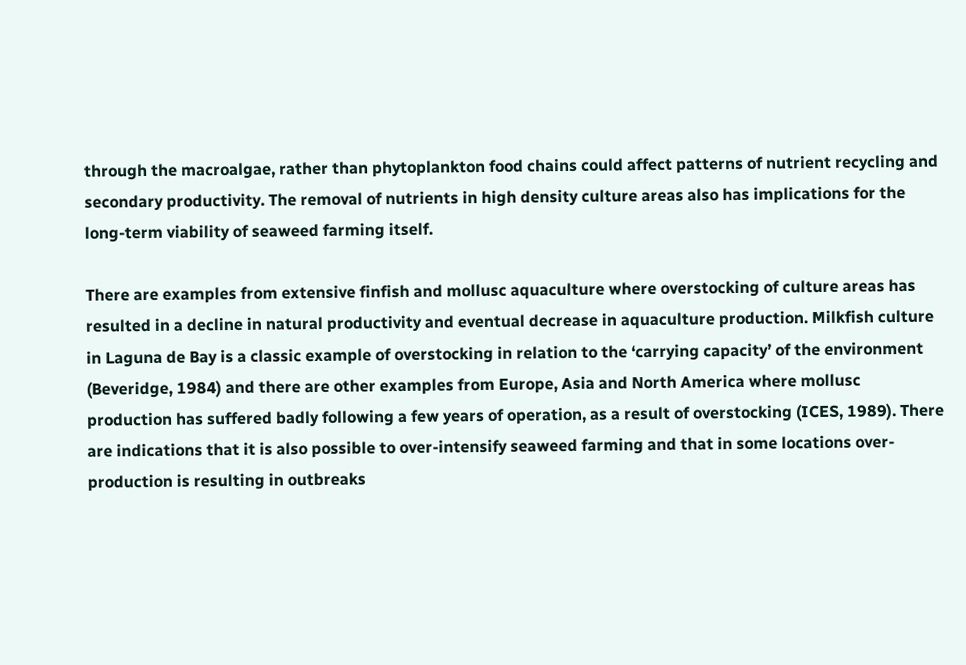through the macroalgae, rather than phytoplankton food chains could affect patterns of nutrient recycling and secondary productivity. The removal of nutrients in high density culture areas also has implications for the long-term viability of seaweed farming itself.

There are examples from extensive finfish and mollusc aquaculture where overstocking of culture areas has resulted in a decline in natural productivity and eventual decrease in aquaculture production. Milkfish culture in Laguna de Bay is a classic example of overstocking in relation to the ‘carrying capacity’ of the environment (Beveridge, 1984) and there are other examples from Europe, Asia and North America where mollusc production has suffered badly following a few years of operation, as a result of overstocking (ICES, 1989). There are indications that it is also possible to over-intensify seaweed farming and that in some locations over-production is resulting in outbreaks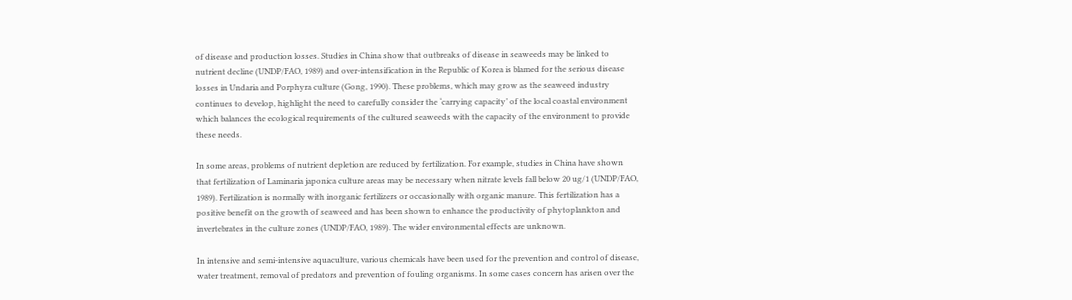of disease and production losses. Studies in China show that outbreaks of disease in seaweeds may be linked to nutrient decline (UNDP/FAO, 1989) and over-intensification in the Republic of Korea is blamed for the serious disease losses in Undaria and Porphyra culture (Gong, 1990). These problems, which may grow as the seaweed industry continues to develop, highlight the need to carefully consider the ‘carrying capacity’ of the local coastal environment which balances the ecological requirements of the cultured seaweeds with the capacity of the environment to provide these needs.

In some areas, problems of nutrient depletion are reduced by fertilization. For example, studies in China have shown that fertilization of Laminaria japonica culture areas may be necessary when nitrate levels fall below 20 ug/1 (UNDP/FAO, 1989). Fertilization is normally with inorganic fertilizers or occasionally with organic manure. This fertilization has a positive benefit on the growth of seaweed and has been shown to enhance the productivity of phytoplankton and invertebrates in the culture zones (UNDP/FAO, 1989). The wider environmental effects are unknown.

In intensive and semi-intensive aquaculture, various chemicals have been used for the prevention and control of disease, water treatment, removal of predators and prevention of fouling organisms. In some cases concern has arisen over the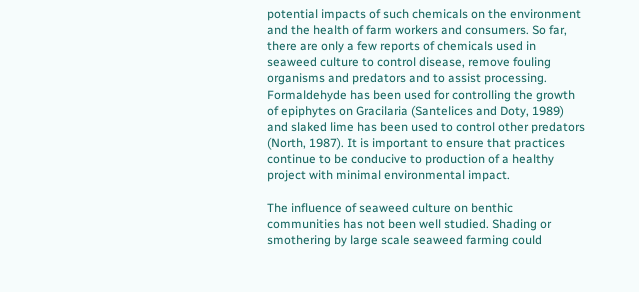potential impacts of such chemicals on the environment and the health of farm workers and consumers. So far, there are only a few reports of chemicals used in seaweed culture to control disease, remove fouling organisms and predators and to assist processing. Formaldehyde has been used for controlling the growth of epiphytes on Gracilaria (Santelices and Doty, 1989) and slaked lime has been used to control other predators (North, 1987). It is important to ensure that practices continue to be conducive to production of a healthy project with minimal environmental impact.

The influence of seaweed culture on benthic communities has not been well studied. Shading or smothering by large scale seaweed farming could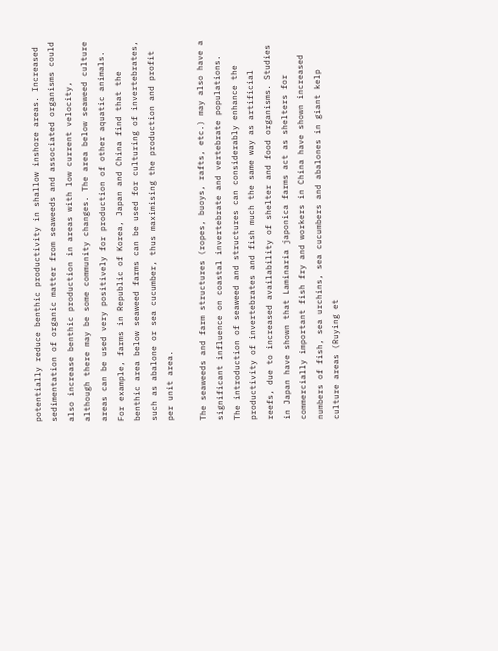potentially reduce benthic productivity in shallow inshore areas. Increased sedimentation of organic matter from seaweeds and associated organisms could also increase benthic production in areas with low current velocity, although there may be some community changes. The area below seaweed culture areas can be used very positively for production of other aquatic animals. For example, farms in Republic of Korea, Japan and China find that the benthic area below seaweed farms can be used for culturing of invertebrates, such as abalone or sea cucumber, thus maximising the production and profit per unit area.

The seaweeds and farm structures (ropes, buoys, rafts, etc.) may also have a significant influence on coastal invertebrate and vertebrate populations. The introduction of seaweed and structures can considerably enhance the productivity of invertebrates and fish much the same way as artificial reefs, due to increased availability of shelter and food organisms. Studies in Japan have shown that Laminaria japonica farms act as shelters for commercially important fish fry and workers in China have shown increased numbers of fish, sea urchins, sea cucumbers and abalones in giant kelp culture areas (Ruying et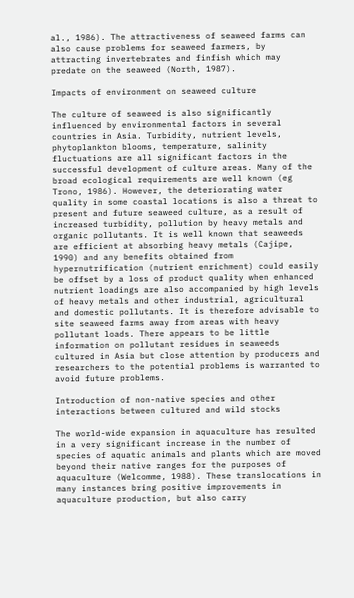al., 1986). The attractiveness of seaweed farms can also cause problems for seaweed farmers, by attracting invertebrates and finfish which may predate on the seaweed (North, 1987).

Impacts of environment on seaweed culture

The culture of seaweed is also significantly influenced by environmental factors in several countries in Asia. Turbidity, nutrient levels, phytoplankton blooms, temperature, salinity fluctuations are all significant factors in the successful development of culture areas. Many of the broad ecological requirements are well known (eg Trono, 1986). However, the deteriorating water quality in some coastal locations is also a threat to present and future seaweed culture, as a result of increased turbidity, pollution by heavy metals and organic pollutants. It is well known that seaweeds are efficient at absorbing heavy metals (Cajipe, 1990) and any benefits obtained from hypernutrification (nutrient enrichment) could easily be offset by a loss of product quality when enhanced nutrient loadings are also accompanied by high levels of heavy metals and other industrial, agricultural and domestic pollutants. It is therefore advisable to site seaweed farms away from areas with heavy pollutant loads. There appears to be little information on pollutant residues in seaweeds cultured in Asia but close attention by producers and researchers to the potential problems is warranted to avoid future problems.

Introduction of non-native species and other interactions between cultured and wild stocks

The world-wide expansion in aquaculture has resulted in a very significant increase in the number of species of aquatic animals and plants which are moved beyond their native ranges for the purposes of aquaculture (Welcomme, 1988). These translocations in many instances bring positive improvements in aquaculture production, but also carry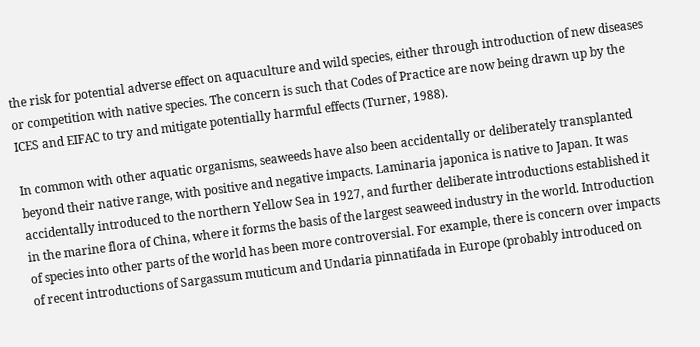the risk for potential adverse effect on aquaculture and wild species, either through introduction of new diseases or competition with native species. The concern is such that Codes of Practice are now being drawn up by the ICES and EIFAC to try and mitigate potentially harmful effects (Turner, 1988).

In common with other aquatic organisms, seaweeds have also been accidentally or deliberately transplanted beyond their native range, with positive and negative impacts. Laminaria japonica is native to Japan. It was accidentally introduced to the northern Yellow Sea in 1927, and further deliberate introductions established it in the marine flora of China, where it forms the basis of the largest seaweed industry in the world. Introduction of species into other parts of the world has been more controversial. For example, there is concern over impacts of recent introductions of Sargassum muticum and Undaria pinnatifada in Europe (probably introduced on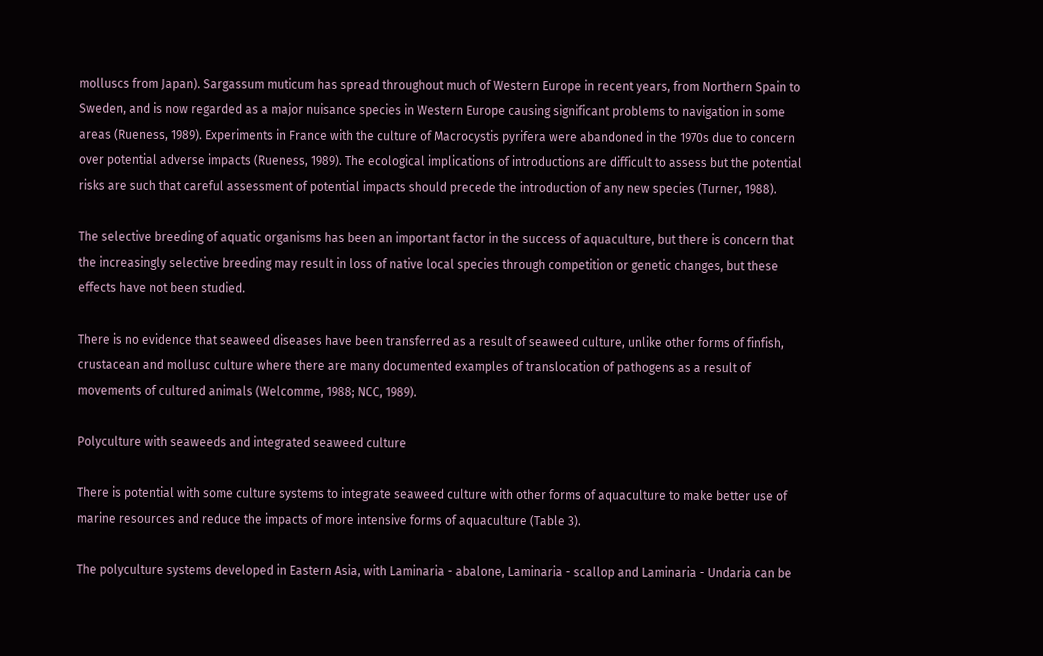molluscs from Japan). Sargassum muticum has spread throughout much of Western Europe in recent years, from Northern Spain to Sweden, and is now regarded as a major nuisance species in Western Europe causing significant problems to navigation in some areas (Rueness, 1989). Experiments in France with the culture of Macrocystis pyrifera were abandoned in the 1970s due to concern over potential adverse impacts (Rueness, 1989). The ecological implications of introductions are difficult to assess but the potential risks are such that careful assessment of potential impacts should precede the introduction of any new species (Turner, 1988).

The selective breeding of aquatic organisms has been an important factor in the success of aquaculture, but there is concern that the increasingly selective breeding may result in loss of native local species through competition or genetic changes, but these effects have not been studied.

There is no evidence that seaweed diseases have been transferred as a result of seaweed culture, unlike other forms of finfish, crustacean and mollusc culture where there are many documented examples of translocation of pathogens as a result of movements of cultured animals (Welcomme, 1988; NCC, 1989).

Polyculture with seaweeds and integrated seaweed culture

There is potential with some culture systems to integrate seaweed culture with other forms of aquaculture to make better use of marine resources and reduce the impacts of more intensive forms of aquaculture (Table 3).

The polyculture systems developed in Eastern Asia, with Laminaria - abalone, Laminaria - scallop and Laminaria - Undaria can be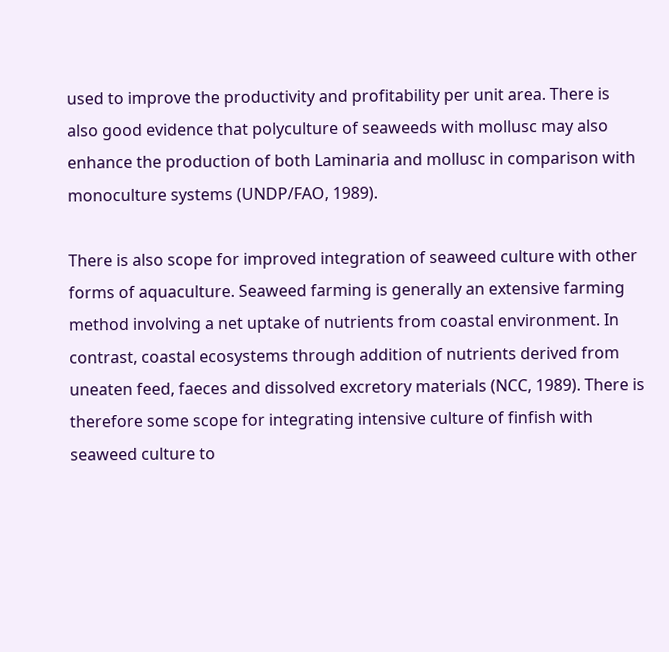used to improve the productivity and profitability per unit area. There is also good evidence that polyculture of seaweeds with mollusc may also enhance the production of both Laminaria and mollusc in comparison with monoculture systems (UNDP/FAO, 1989).

There is also scope for improved integration of seaweed culture with other forms of aquaculture. Seaweed farming is generally an extensive farming method involving a net uptake of nutrients from coastal environment. In contrast, coastal ecosystems through addition of nutrients derived from uneaten feed, faeces and dissolved excretory materials (NCC, 1989). There is therefore some scope for integrating intensive culture of finfish with seaweed culture to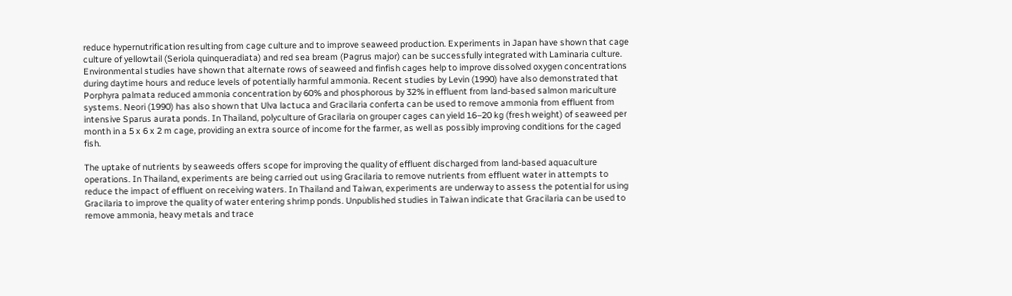reduce hypernutrification resulting from cage culture and to improve seaweed production. Experiments in Japan have shown that cage culture of yellowtail (Seriola quinqueradiata) and red sea bream (Pagrus major) can be successfully integrated with Laminaria culture. Environmental studies have shown that alternate rows of seaweed and finfish cages help to improve dissolved oxygen concentrations during daytime hours and reduce levels of potentially harmful ammonia. Recent studies by Levin (1990) have also demonstrated that Porphyra palmata reduced ammonia concentration by 60% and phosphorous by 32% in effluent from land-based salmon mariculture systems. Neori (1990) has also shown that Ulva lactuca and Gracilaria conferta can be used to remove ammonia from effluent from intensive Sparus aurata ponds. In Thailand, polyculture of Gracilaria on grouper cages can yield 16–20 kg (fresh weight) of seaweed per month in a 5 x 6 x 2 m cage, providing an extra source of income for the farmer, as well as possibly improving conditions for the caged fish.

The uptake of nutrients by seaweeds offers scope for improving the quality of effluent discharged from land-based aquaculture operations. In Thailand, experiments are being carried out using Gracilaria to remove nutrients from effluent water in attempts to reduce the impact of effluent on receiving waters. In Thailand and Taiwan, experiments are underway to assess the potential for using Gracilaria to improve the quality of water entering shrimp ponds. Unpublished studies in Taiwan indicate that Gracilaria can be used to remove ammonia, heavy metals and trace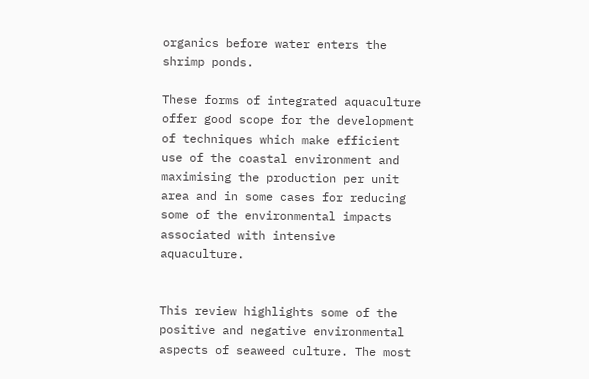organics before water enters the shrimp ponds.

These forms of integrated aquaculture offer good scope for the development of techniques which make efficient use of the coastal environment and maximising the production per unit area and in some cases for reducing some of the environmental impacts associated with intensive aquaculture.


This review highlights some of the positive and negative environmental aspects of seaweed culture. The most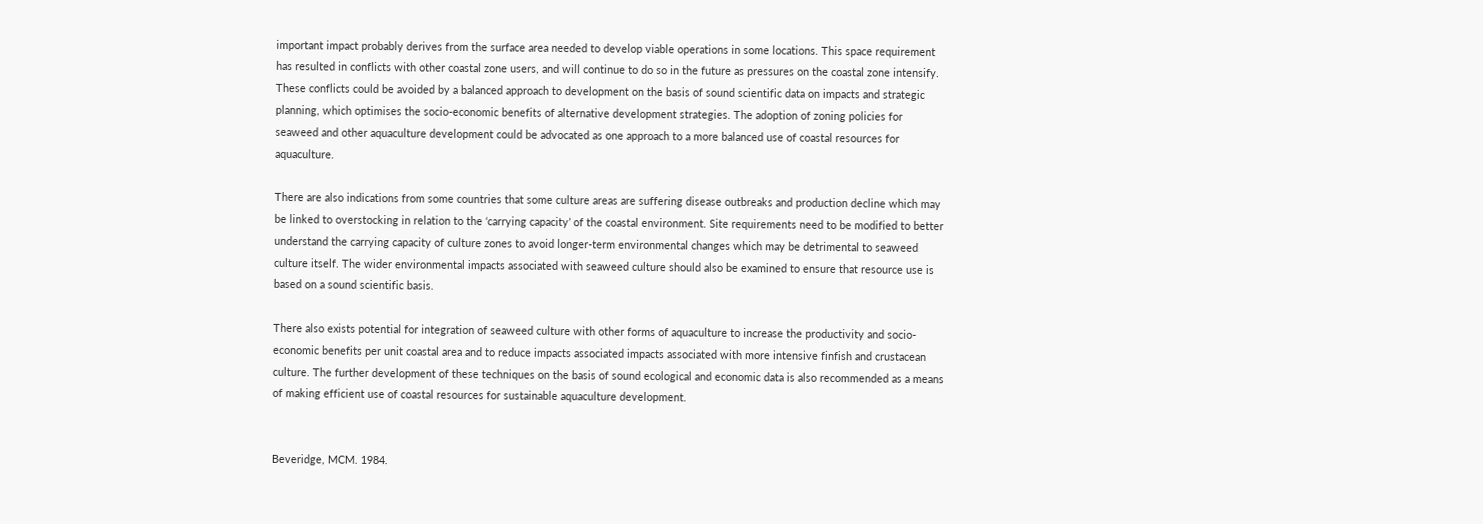important impact probably derives from the surface area needed to develop viable operations in some locations. This space requirement has resulted in conflicts with other coastal zone users, and will continue to do so in the future as pressures on the coastal zone intensify. These conflicts could be avoided by a balanced approach to development on the basis of sound scientific data on impacts and strategic planning, which optimises the socio-economic benefits of alternative development strategies. The adoption of zoning policies for seaweed and other aquaculture development could be advocated as one approach to a more balanced use of coastal resources for aquaculture.

There are also indications from some countries that some culture areas are suffering disease outbreaks and production decline which may be linked to overstocking in relation to the ‘carrying capacity’ of the coastal environment. Site requirements need to be modified to better understand the carrying capacity of culture zones to avoid longer-term environmental changes which may be detrimental to seaweed culture itself. The wider environmental impacts associated with seaweed culture should also be examined to ensure that resource use is based on a sound scientific basis.

There also exists potential for integration of seaweed culture with other forms of aquaculture to increase the productivity and socio-economic benefits per unit coastal area and to reduce impacts associated impacts associated with more intensive finfish and crustacean culture. The further development of these techniques on the basis of sound ecological and economic data is also recommended as a means of making efficient use of coastal resources for sustainable aquaculture development.


Beveridge, MCM. 1984.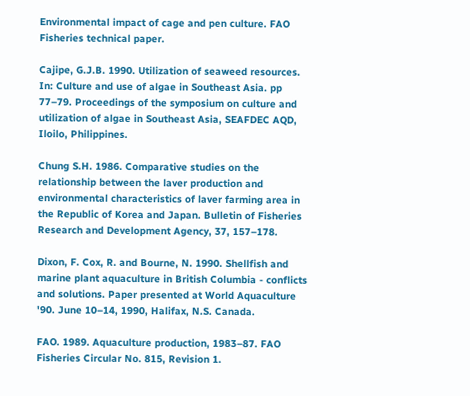Environmental impact of cage and pen culture. FAO Fisheries technical paper.

Cajipe, G.J.B. 1990. Utilization of seaweed resources. In: Culture and use of algae in Southeast Asia. pp 77–79. Proceedings of the symposium on culture and utilization of algae in Southeast Asia, SEAFDEC AQD, Iloilo, Philippines.

Chung S.H. 1986. Comparative studies on the relationship between the laver production and environmental characteristics of laver farming area in the Republic of Korea and Japan. Bulletin of Fisheries Research and Development Agency, 37, 157–178.

Dixon, F. Cox, R. and Bourne, N. 1990. Shellfish and marine plant aquaculture in British Columbia - conflicts and solutions. Paper presented at World Aquaculture '90. June 10–14, 1990, Halifax, N.S. Canada.

FAO. 1989. Aquaculture production, 1983–87. FAO Fisheries Circular No. 815, Revision 1.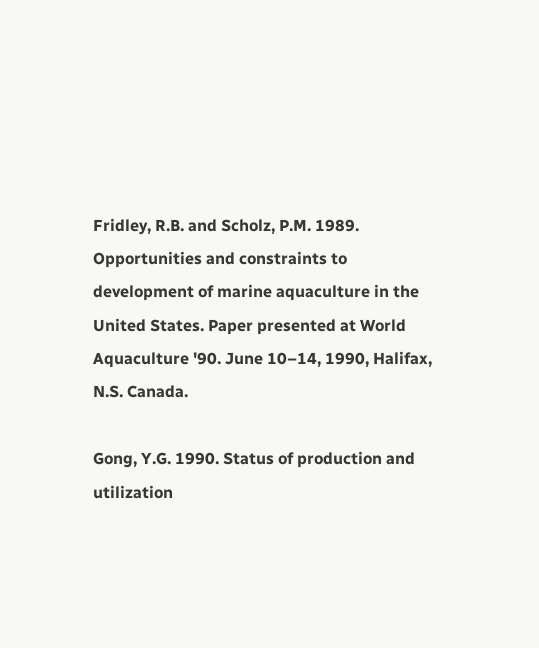Fridley, R.B. and Scholz, P.M. 1989. Opportunities and constraints to development of marine aquaculture in the United States. Paper presented at World Aquaculture '90. June 10–14, 1990, Halifax, N.S. Canada.

Gong, Y.G. 1990. Status of production and utilization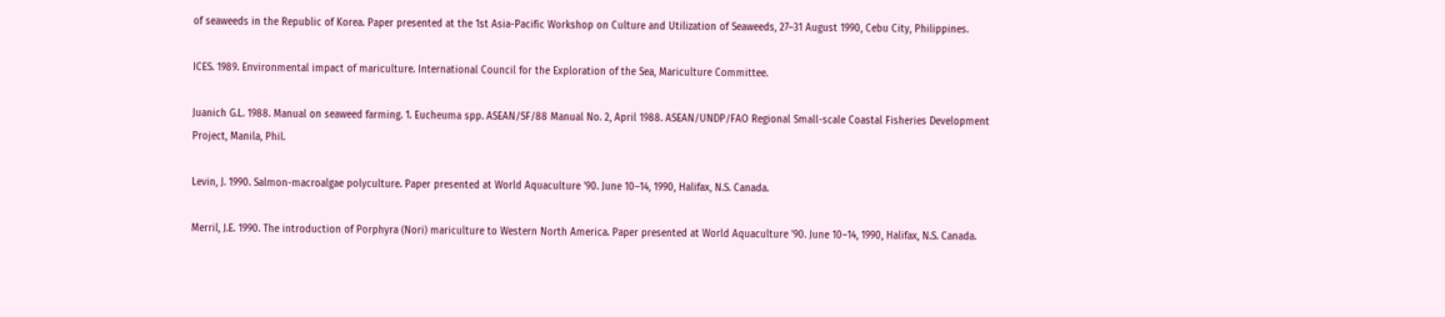of seaweeds in the Republic of Korea. Paper presented at the 1st Asia-Pacific Workshop on Culture and Utilization of Seaweeds, 27–31 August 1990, Cebu City, Philippines.

ICES. 1989. Environmental impact of mariculture. International Council for the Exploration of the Sea, Mariculture Committee.

Juanich G.L. 1988. Manual on seaweed farming. 1. Eucheuma spp. ASEAN/SF/88 Manual No. 2, April 1988. ASEAN/UNDP/FAO Regional Small-scale Coastal Fisheries Development Project, Manila, Phil.

Levin, J. 1990. Salmon-macroalgae polyculture. Paper presented at World Aquaculture '90. June 10–14, 1990, Halifax, N.S. Canada.

Merril, J.E. 1990. The introduction of Porphyra (Nori) mariculture to Western North America. Paper presented at World Aquaculture '90. June 10–14, 1990, Halifax, N.S. Canada.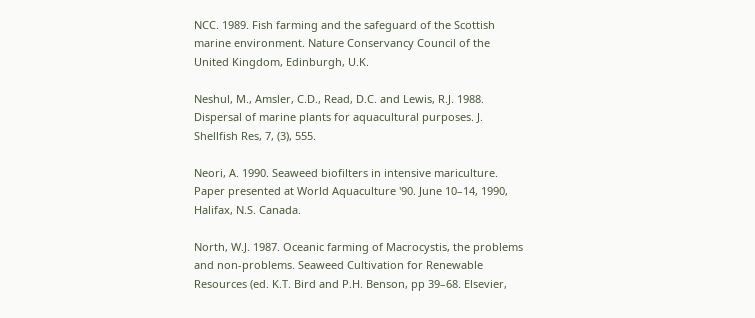NCC. 1989. Fish farming and the safeguard of the Scottish marine environment. Nature Conservancy Council of the United Kingdom, Edinburgh, U.K.

Neshul, M., Amsler, C.D., Read, D.C. and Lewis, R.J. 1988. Dispersal of marine plants for aquacultural purposes. J. Shellfish Res, 7, (3), 555.

Neori, A. 1990. Seaweed biofilters in intensive mariculture. Paper presented at World Aquaculture '90. June 10–14, 1990, Halifax, N.S. Canada.

North, W.J. 1987. Oceanic farming of Macrocystis, the problems and non-problems. Seaweed Cultivation for Renewable Resources (ed. K.T. Bird and P.H. Benson, pp 39–68. Elsevier,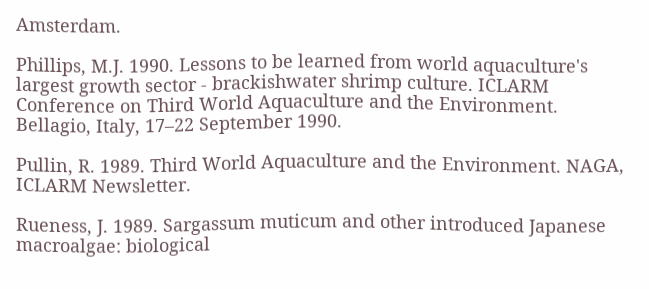Amsterdam.

Phillips, M.J. 1990. Lessons to be learned from world aquaculture's largest growth sector - brackishwater shrimp culture. ICLARM Conference on Third World Aquaculture and the Environment. Bellagio, Italy, 17–22 September 1990.

Pullin, R. 1989. Third World Aquaculture and the Environment. NAGA, ICLARM Newsletter.

Rueness, J. 1989. Sargassum muticum and other introduced Japanese macroalgae: biological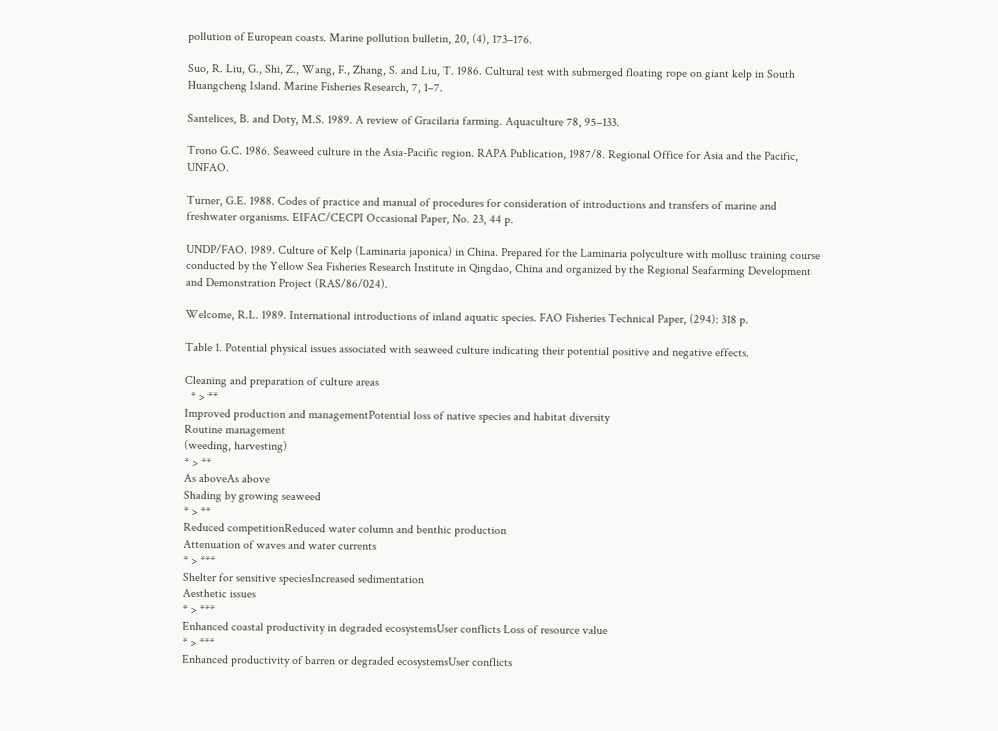pollution of European coasts. Marine pollution bulletin, 20, (4), 173–176.

Suo, R. Liu, G., Shi, Z., Wang, F., Zhang, S. and Liu, T. 1986. Cultural test with submerged floating rope on giant kelp in South Huangcheng Island. Marine Fisheries Research, 7, 1–7.

Santelices, B. and Doty, M.S. 1989. A review of Gracilaria farming. Aquaculture 78, 95–133.

Trono G.C. 1986. Seaweed culture in the Asia-Pacific region. RAPA Publication, 1987/8. Regional Office for Asia and the Pacific, UNFAO.

Turner, G.E. 1988. Codes of practice and manual of procedures for consideration of introductions and transfers of marine and freshwater organisms. EIFAC/CECPI Occasional Paper, No. 23, 44 p.

UNDP/FAO. 1989. Culture of Kelp (Laminaria japonica) in China. Prepared for the Laminaria polyculture with mollusc training course conducted by the Yellow Sea Fisheries Research Institute in Qingdao, China and organized by the Regional Seafarming Development and Demonstration Project (RAS/86/024).

Welcome, R.L. 1989. International introductions of inland aquatic species. FAO Fisheries Technical Paper, (294): 318 p.

Table 1. Potential physical issues associated with seaweed culture indicating their potential positive and negative effects.

Cleaning and preparation of culture areas
  * > **
Improved production and managementPotential loss of native species and habitat diversity
Routine management
(weeding, harvesting)
* > **
As aboveAs above
Shading by growing seaweed
* > **
Reduced competitionReduced water column and benthic production
Attenuation of waves and water currents
* > ***
Shelter for sensitive speciesIncreased sedimentation
Aesthetic issues
* > ***
Enhanced coastal productivity in degraded ecosystemsUser conflicts Loss of resource value
* > ***
Enhanced productivity of barren or degraded ecosystemsUser conflicts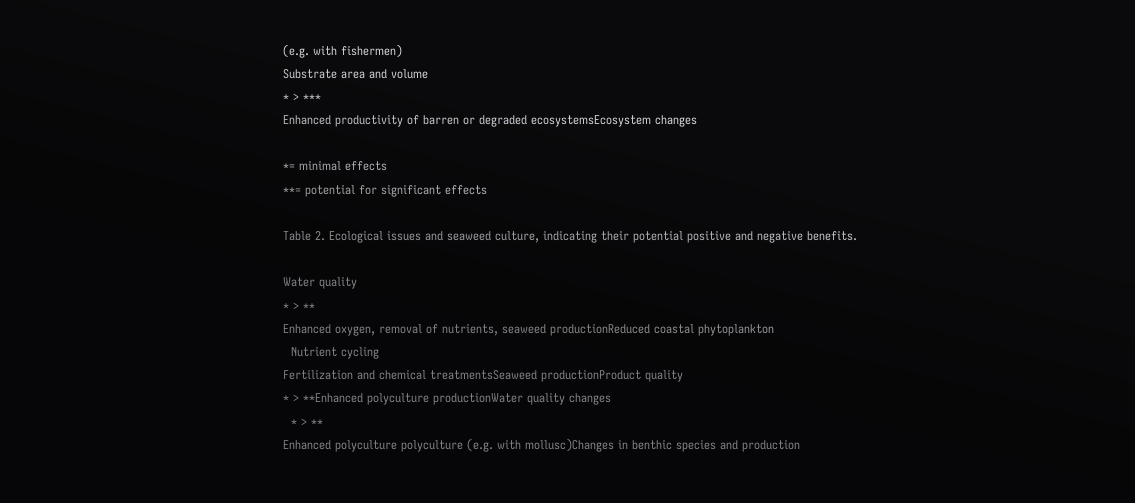(e.g. with fishermen)
Substrate area and volume
* > ***
Enhanced productivity of barren or degraded ecosystemsEcosystem changes

*= minimal effects
**= potential for significant effects

Table 2. Ecological issues and seaweed culture, indicating their potential positive and negative benefits.

Water quality
* > **
Enhanced oxygen, removal of nutrients, seaweed productionReduced coastal phytoplankton
  Nutrient cycling
Fertilization and chemical treatmentsSeaweed productionProduct quality
* > **Enhanced polyculture productionWater quality changes
  * > **
Enhanced polyculture polyculture (e.g. with mollusc)Changes in benthic species and production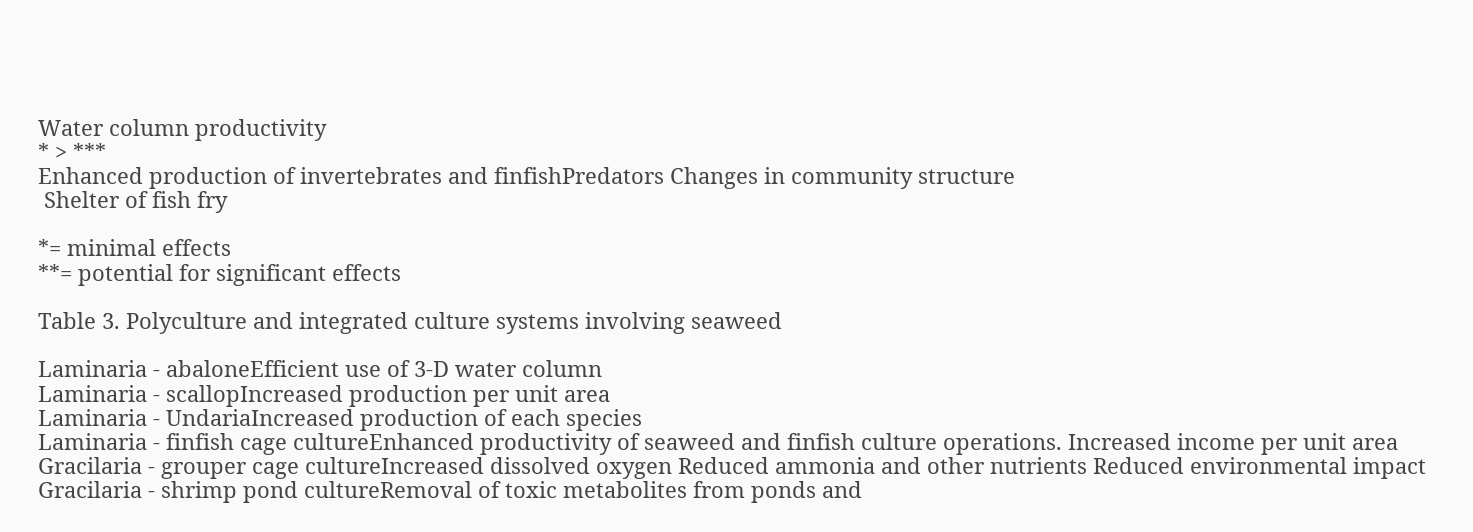Water column productivity
* > ***
Enhanced production of invertebrates and finfishPredators Changes in community structure
 Shelter of fish fry

*= minimal effects
**= potential for significant effects

Table 3. Polyculture and integrated culture systems involving seaweed

Laminaria - abaloneEfficient use of 3-D water column
Laminaria - scallopIncreased production per unit area
Laminaria - UndariaIncreased production of each species
Laminaria - finfish cage cultureEnhanced productivity of seaweed and finfish culture operations. Increased income per unit area
Gracilaria - grouper cage cultureIncreased dissolved oxygen Reduced ammonia and other nutrients Reduced environmental impact
Gracilaria - shrimp pond cultureRemoval of toxic metabolites from ponds and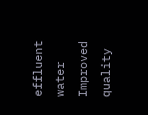effluent water Improved quality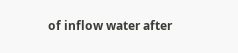of inflow water after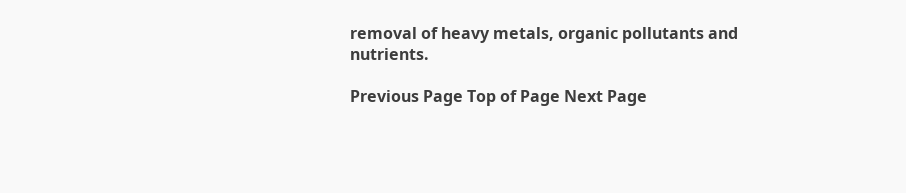removal of heavy metals, organic pollutants and nutrients.

Previous Page Top of Page Next Page